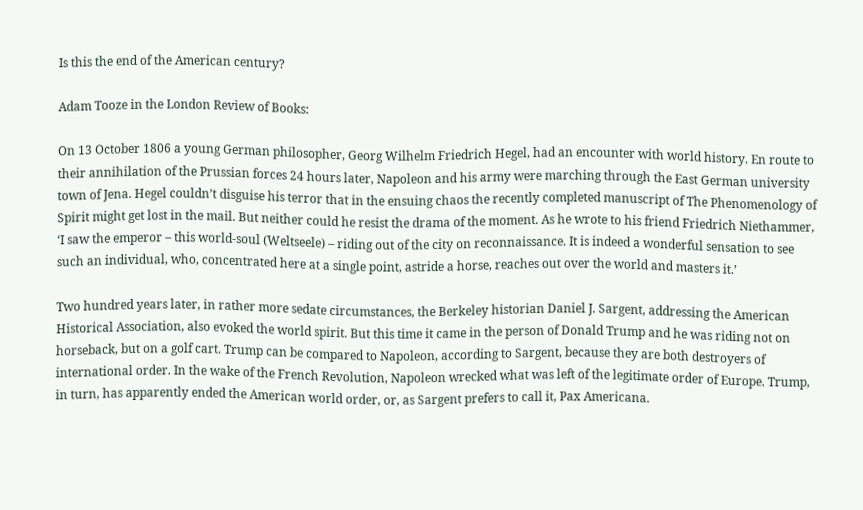Is this the end of the American century?

Adam Tooze in the London Review of Books:

On 13 October 1806 a young German philosopher, Georg Wilhelm Friedrich Hegel, had an encounter with world history. En route to their annihilation of the Prussian forces 24 hours later, Napoleon and his army were marching through the East German university town of Jena. Hegel couldn’t disguise his terror that in the ensuing chaos the recently completed manuscript of The Phenomenology of Spirit might get lost in the mail. But neither could he resist the drama of the moment. As he wrote to his friend Friedrich Niethammer, ‘I saw the emperor – this world-soul (Weltseele) – riding out of the city on reconnaissance. It is indeed a wonderful sensation to see such an individual, who, concentrated here at a single point, astride a horse, reaches out over the world and masters it.’

Two hundred years later, in rather more sedate circumstances, the Berkeley historian Daniel J. Sargent, addressing the American Historical Association, also evoked the world spirit. But this time it came in the person of Donald Trump and he was riding not on horseback, but on a golf cart. Trump can be compared to Napoleon, according to Sargent, because they are both destroyers of international order. In the wake of the French Revolution, Napoleon wrecked what was left of the legitimate order of Europe. Trump, in turn, has apparently ended the American world order, or, as Sargent prefers to call it, Pax Americana.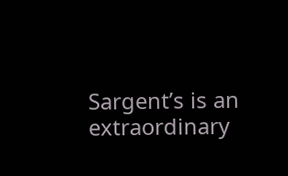Sargent’s is an extraordinary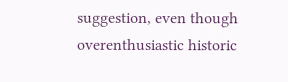suggestion, even though overenthusiastic historic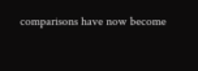comparisons have now become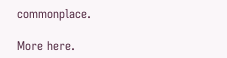commonplace.

More here.